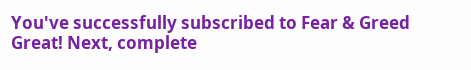You've successfully subscribed to Fear & Greed
Great! Next, complete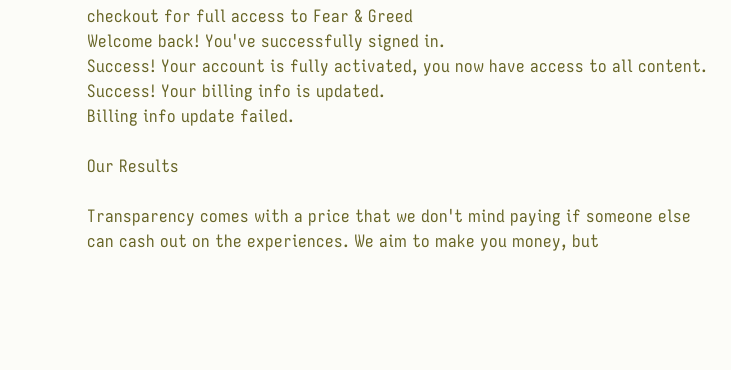checkout for full access to Fear & Greed
Welcome back! You've successfully signed in.
Success! Your account is fully activated, you now have access to all content.
Success! Your billing info is updated.
Billing info update failed.

Our Results

Transparency comes with a price that we don't mind paying if someone else can cash out on the experiences. We aim to make you money, but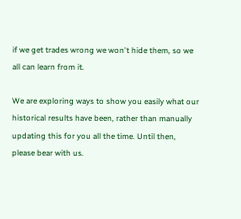if we get trades wrong we won't hide them, so we all can learn from it.

We are exploring ways to show you easily what our historical results have been, rather than manually updating this for you all the time. Until then, please bear with us.